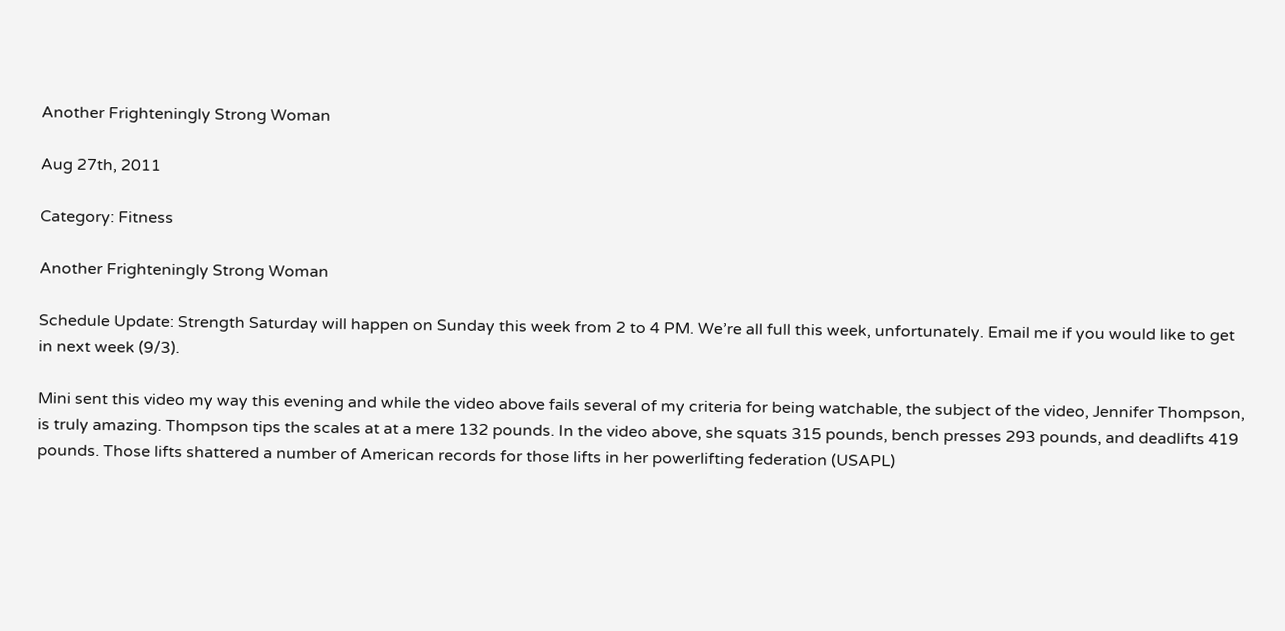Another Frighteningly Strong Woman

Aug 27th, 2011

Category: Fitness

Another Frighteningly Strong Woman

Schedule Update: Strength Saturday will happen on Sunday this week from 2 to 4 PM. We’re all full this week, unfortunately. Email me if you would like to get in next week (9/3).

Mini sent this video my way this evening and while the video above fails several of my criteria for being watchable, the subject of the video, Jennifer Thompson, is truly amazing. Thompson tips the scales at at a mere 132 pounds. In the video above, she squats 315 pounds, bench presses 293 pounds, and deadlifts 419 pounds. Those lifts shattered a number of American records for those lifts in her powerlifting federation (USAPL)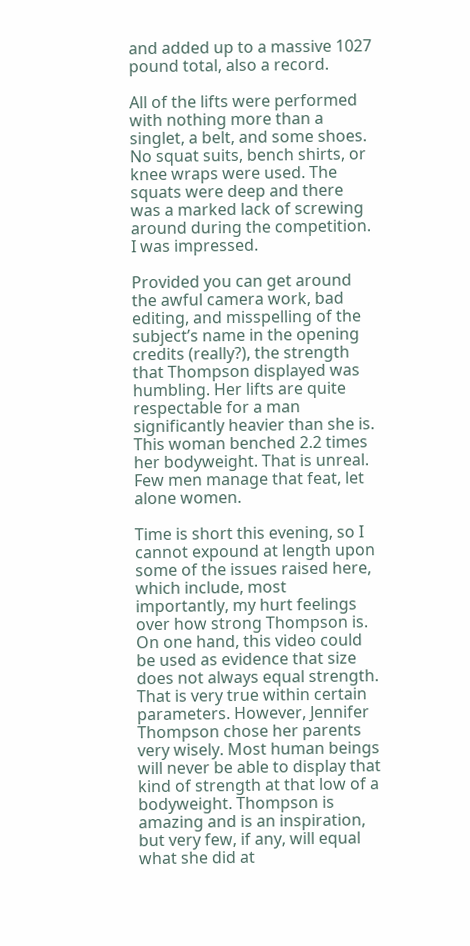and added up to a massive 1027 pound total, also a record.

All of the lifts were performed with nothing more than a singlet, a belt, and some shoes. No squat suits, bench shirts, or knee wraps were used. The squats were deep and there was a marked lack of screwing around during the competition. I was impressed.

Provided you can get around the awful camera work, bad editing, and misspelling of the subject’s name in the opening credits (really?), the strength that Thompson displayed was humbling. Her lifts are quite respectable for a man significantly heavier than she is. This woman benched 2.2 times her bodyweight. That is unreal. Few men manage that feat, let alone women.

Time is short this evening, so I cannot expound at length upon some of the issues raised here, which include, most importantly, my hurt feelings over how strong Thompson is. On one hand, this video could be used as evidence that size does not always equal strength. That is very true within certain parameters. However, Jennifer Thompson chose her parents very wisely. Most human beings will never be able to display that kind of strength at that low of a bodyweight. Thompson is amazing and is an inspiration, but very few, if any, will equal what she did at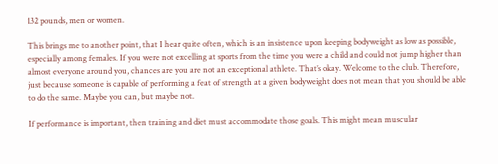132 pounds, men or women.

This brings me to another point, that I hear quite often, which is an insistence upon keeping bodyweight as low as possible, especially among females. If you were not excelling at sports from the time you were a child and could not jump higher than almost everyone around you, chances are you are not an exceptional athlete. That’s okay. Welcome to the club. Therefore, just because someone is capable of performing a feat of strength at a given bodyweight does not mean that you should be able to do the same. Maybe you can, but maybe not.

If performance is important, then training and diet must accommodate those goals. This might mean muscular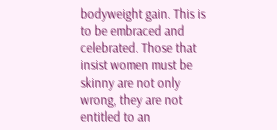bodyweight gain. This is to be embraced and celebrated. Those that insist women must be skinny are not only wrong, they are not entitled to an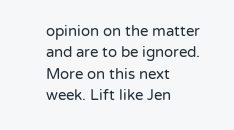opinion on the matter and are to be ignored. More on this next week. Lift like Jen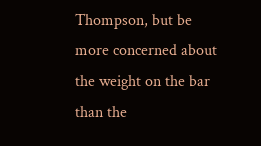Thompson, but be more concerned about the weight on the bar than the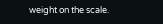weight on the scale.